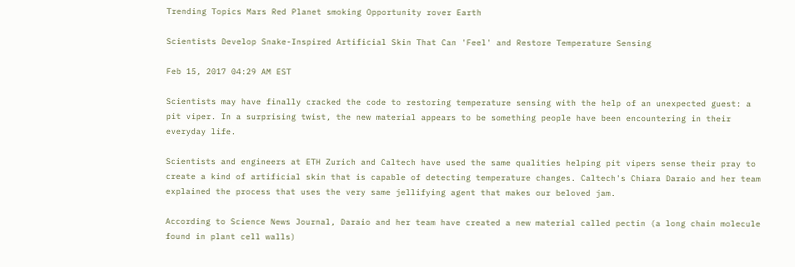Trending Topics Mars Red Planet smoking Opportunity rover Earth

Scientists Develop Snake-Inspired Artificial Skin That Can 'Feel' and Restore Temperature Sensing

Feb 15, 2017 04:29 AM EST

Scientists may have finally cracked the code to restoring temperature sensing with the help of an unexpected guest: a pit viper. In a surprising twist, the new material appears to be something people have been encountering in their everyday life.

Scientists and engineers at ETH Zurich and Caltech have used the same qualities helping pit vipers sense their pray to create a kind of artificial skin that is capable of detecting temperature changes. Caltech's Chiara Daraio and her team explained the process that uses the very same jellifying agent that makes our beloved jam.

According to Science News Journal, Daraio and her team have created a new material called pectin (a long chain molecule found in plant cell walls)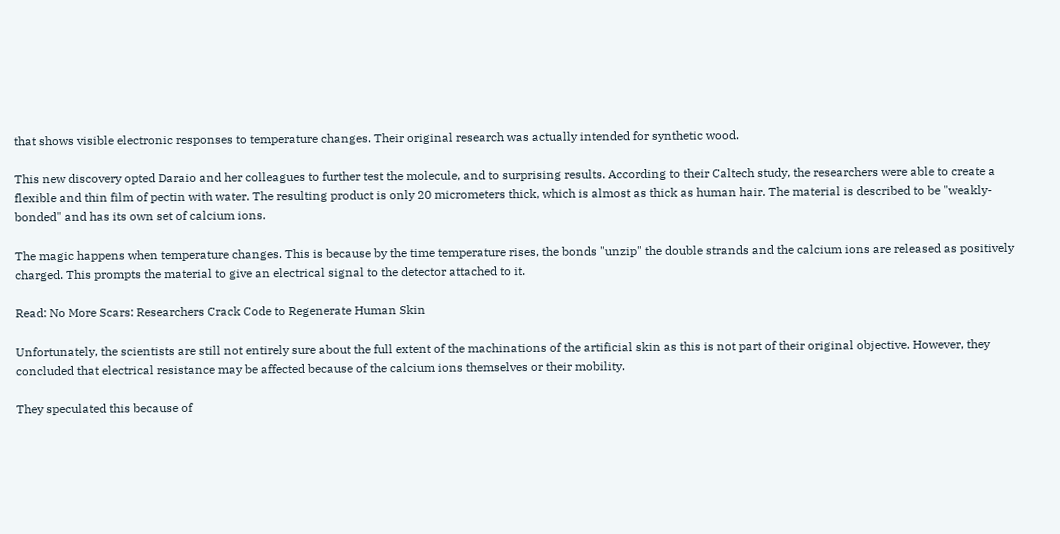that shows visible electronic responses to temperature changes. Their original research was actually intended for synthetic wood.

This new discovery opted Daraio and her colleagues to further test the molecule, and to surprising results. According to their Caltech study, the researchers were able to create a flexible and thin film of pectin with water. The resulting product is only 20 micrometers thick, which is almost as thick as human hair. The material is described to be "weakly-bonded" and has its own set of calcium ions.

The magic happens when temperature changes. This is because by the time temperature rises, the bonds "unzip" the double strands and the calcium ions are released as positively charged. This prompts the material to give an electrical signal to the detector attached to it.

Read: No More Scars: Researchers Crack Code to Regenerate Human Skin

Unfortunately, the scientists are still not entirely sure about the full extent of the machinations of the artificial skin as this is not part of their original objective. However, they concluded that electrical resistance may be affected because of the calcium ions themselves or their mobility.

They speculated this because of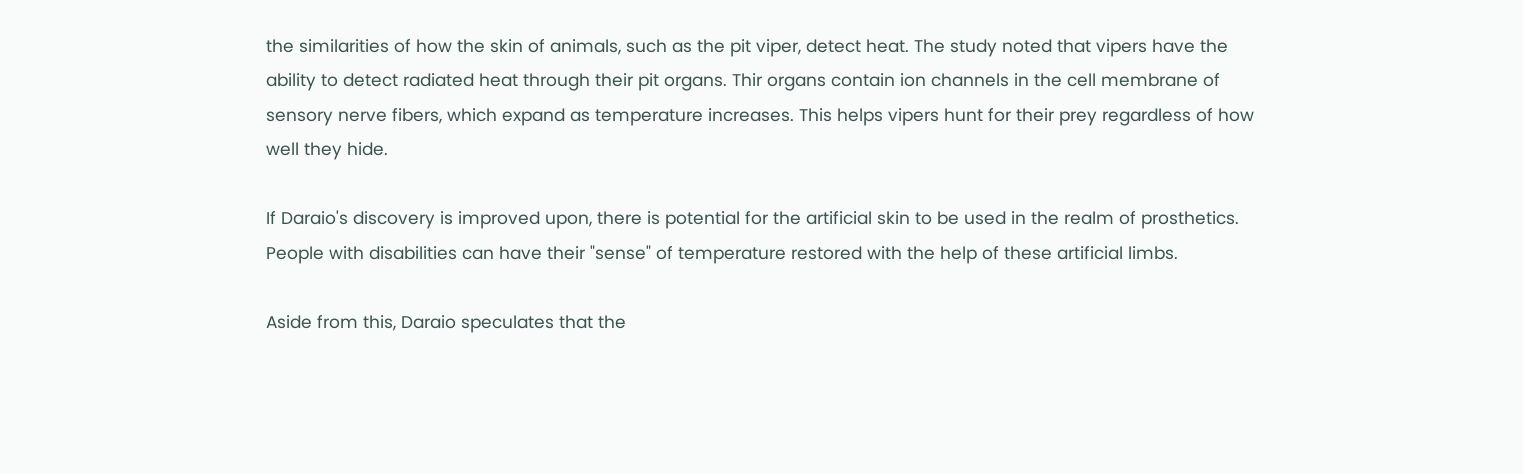the similarities of how the skin of animals, such as the pit viper, detect heat. The study noted that vipers have the ability to detect radiated heat through their pit organs. Thir organs contain ion channels in the cell membrane of sensory nerve fibers, which expand as temperature increases. This helps vipers hunt for their prey regardless of how well they hide.

If Daraio's discovery is improved upon, there is potential for the artificial skin to be used in the realm of prosthetics. People with disabilities can have their "sense" of temperature restored with the help of these artificial limbs.

Aside from this, Daraio speculates that the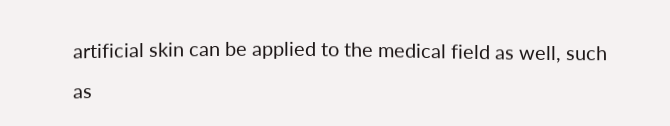artificial skin can be applied to the medical field as well, such as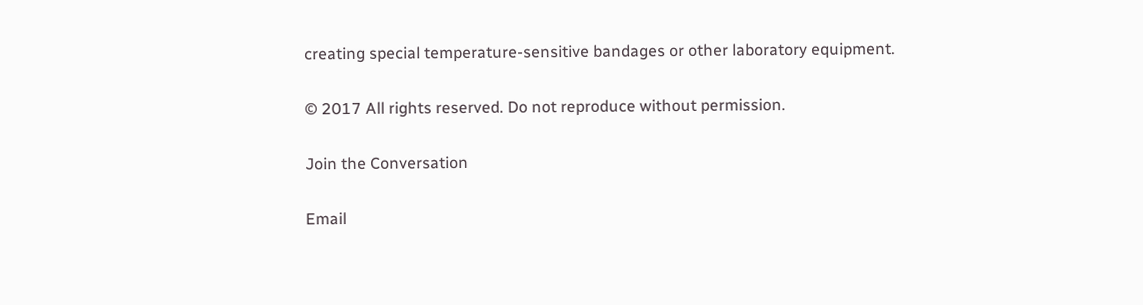creating special temperature-sensitive bandages or other laboratory equipment.

© 2017 All rights reserved. Do not reproduce without permission.

Join the Conversation

Email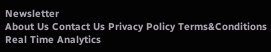Newsletter
About Us Contact Us Privacy Policy Terms&Conditions
Real Time Analytics